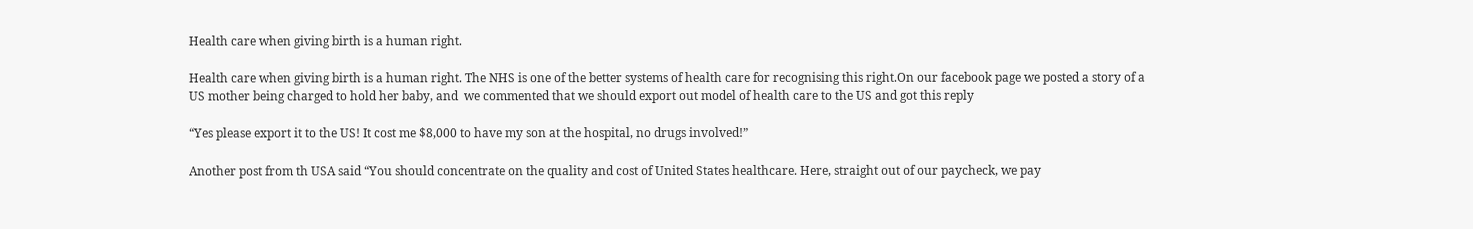Health care when giving birth is a human right.

Health care when giving birth is a human right. The NHS is one of the better systems of health care for recognising this right.On our facebook page we posted a story of a US mother being charged to hold her baby, and  we commented that we should export out model of health care to the US and got this reply

“Yes please export it to the US! It cost me $8,000 to have my son at the hospital, no drugs involved!”

Another post from th USA said “You should concentrate on the quality and cost of United States healthcare. Here, straight out of our paycheck, we pay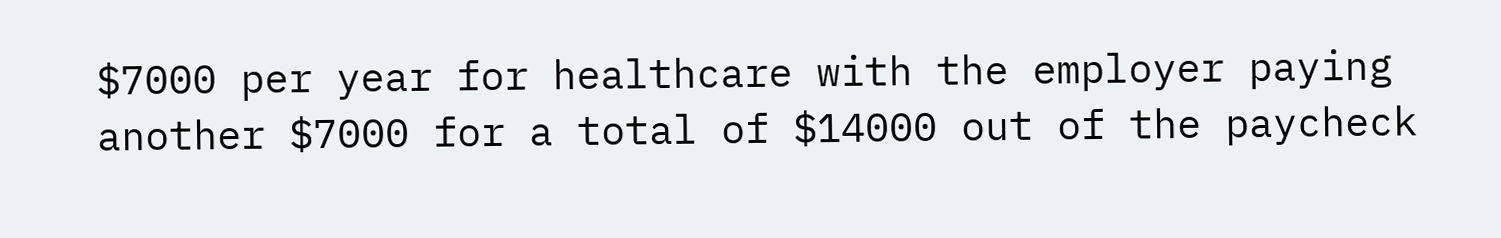$7000 per year for healthcare with the employer paying another $7000 for a total of $14000 out of the paycheck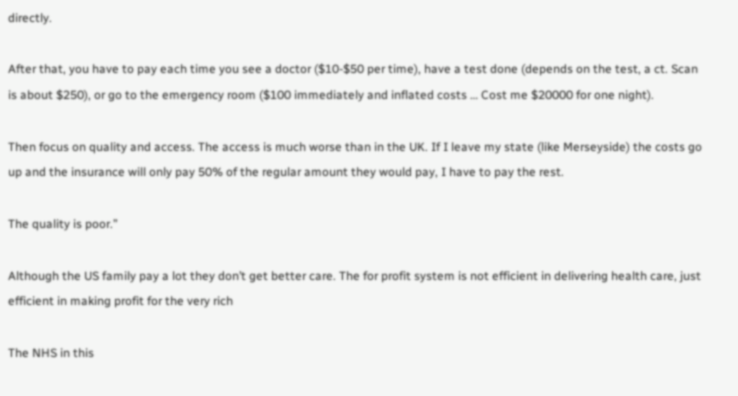directly.

After that, you have to pay each time you see a doctor ($10-$50 per time), have a test done (depends on the test, a ct. Scan is about $250), or go to the emergency room ($100 immediately and inflated costs … Cost me $20000 for one night).

Then focus on quality and access. The access is much worse than in the UK. If I leave my state (like Merseyside) the costs go up and the insurance will only pay 50% of the regular amount they would pay, I have to pay the rest.

The quality is poor.”

Although the US family pay a lot they don’t get better care. The for profit system is not efficient in delivering health care, just efficient in making profit for the very rich

The NHS in this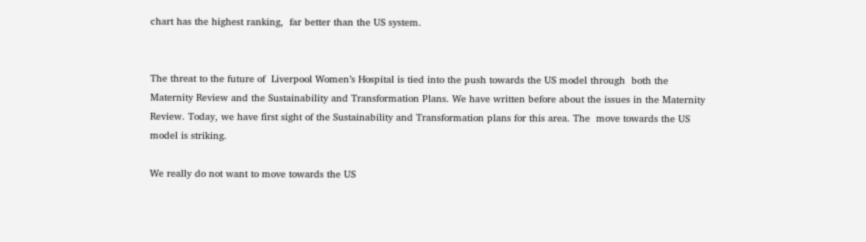chart has the highest ranking,  far better than the US system.


The threat to the future of  Liverpool Women’s Hospital is tied into the push towards the US model through  both the Maternity Review and the Sustainability and Transformation Plans. We have written before about the issues in the Maternity Review. Today, we have first sight of the Sustainability and Transformation plans for this area. The  move towards the US model is striking.

We really do not want to move towards the US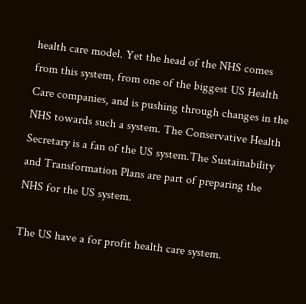health care model. Yet the head of the NHS comes from this system, from one of the biggest US Health Care companies, and is pushing through changes in the NHS towards such a system. The Conservative Health Secretary is a fan of the US system.The Sustainability and Transformation Plans are part of preparing the NHS for the US system.

The US have a for profit health care system.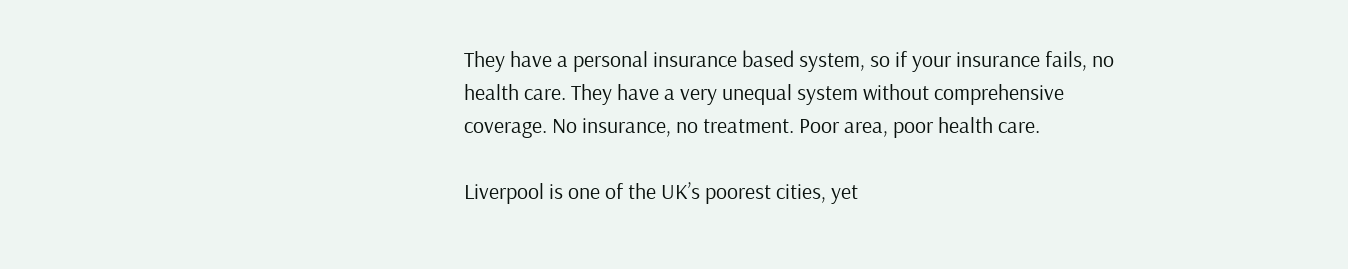They have a personal insurance based system, so if your insurance fails, no health care. They have a very unequal system without comprehensive coverage. No insurance, no treatment. Poor area, poor health care.

Liverpool is one of the UK’s poorest cities, yet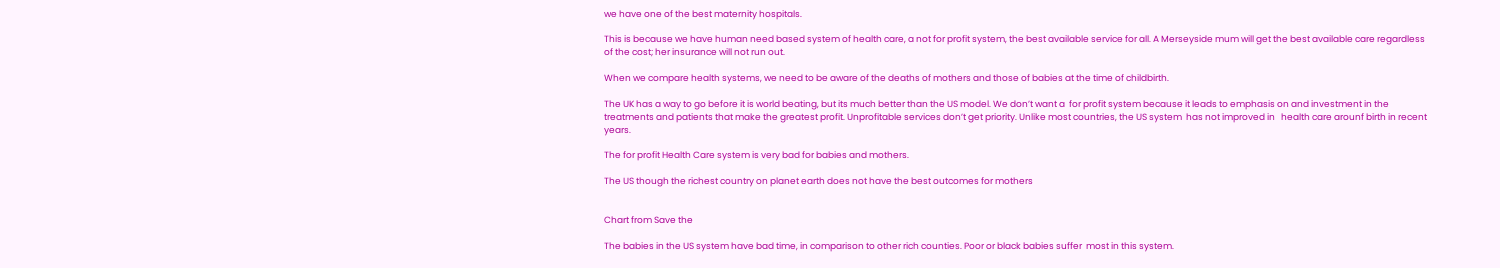we have one of the best maternity hospitals.

This is because we have human need based system of health care, a not for profit system, the best available service for all. A Merseyside mum will get the best available care regardless of the cost; her insurance will not run out.

When we compare health systems, we need to be aware of the deaths of mothers and those of babies at the time of childbirth.

The UK has a way to go before it is world beating, but its much better than the US model. We don’t want a  for profit system because it leads to emphasis on and investment in the treatments and patients that make the greatest profit. Unprofitable services don’t get priority. Unlike most countries, the US system  has not improved in   health care arounf birth in recent years.

The for profit Health Care system is very bad for babies and mothers.

The US though the richest country on planet earth does not have the best outcomes for mothers


Chart from Save the

The babies in the US system have bad time, in comparison to other rich counties. Poor or black babies suffer  most in this system.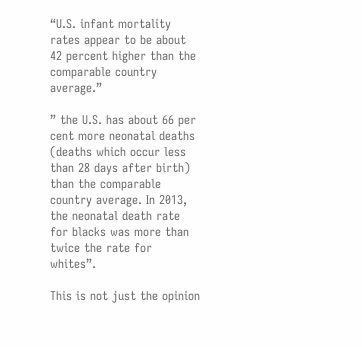“U.S. infant mortality rates appear to be about 42 percent higher than the comparable country average.”

” the U.S. has about 66 per cent more neonatal deaths (deaths which occur less than 28 days after birth) than the comparable country average. In 2013, the neonatal death rate for blacks was more than twice the rate for whites”.

This is not just the opinion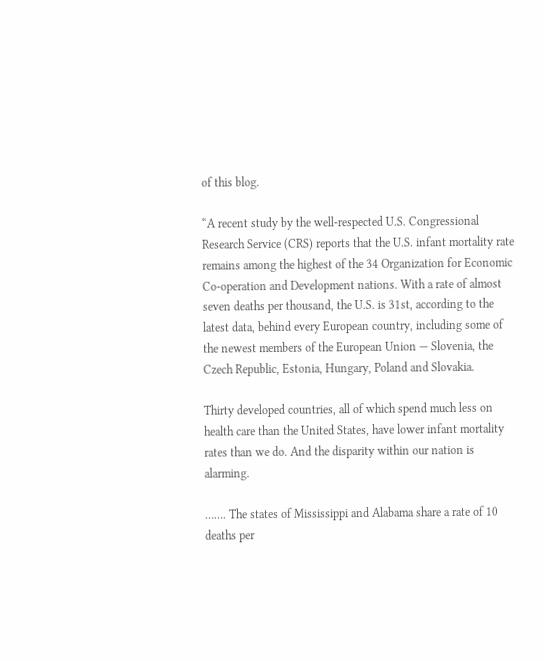of this blog.

“A recent study by the well-respected U.S. Congressional Research Service (CRS) reports that the U.S. infant mortality rate remains among the highest of the 34 Organization for Economic Co-operation and Development nations. With a rate of almost seven deaths per thousand, the U.S. is 31st, according to the latest data, behind every European country, including some of the newest members of the European Union — Slovenia, the Czech Republic, Estonia, Hungary, Poland and Slovakia.

Thirty developed countries, all of which spend much less on health care than the United States, have lower infant mortality rates than we do. And the disparity within our nation is alarming.

……. The states of Mississippi and Alabama share a rate of 10 deaths per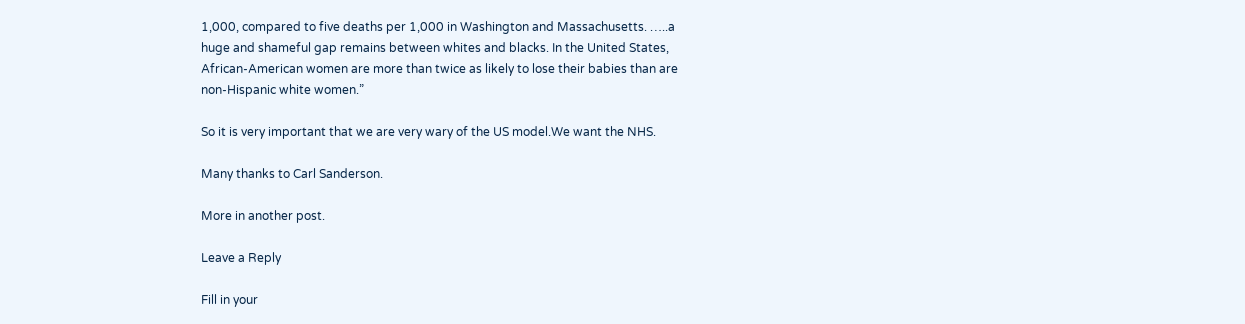1,000, compared to five deaths per 1,000 in Washington and Massachusetts. …..a huge and shameful gap remains between whites and blacks. In the United States, African-American women are more than twice as likely to lose their babies than are non-Hispanic white women.”

So it is very important that we are very wary of the US model.We want the NHS.

Many thanks to Carl Sanderson.

More in another post.

Leave a Reply

Fill in your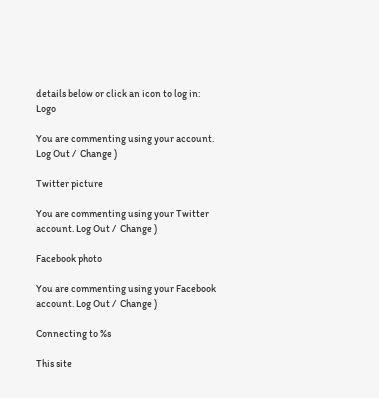details below or click an icon to log in: Logo

You are commenting using your account. Log Out /  Change )

Twitter picture

You are commenting using your Twitter account. Log Out /  Change )

Facebook photo

You are commenting using your Facebook account. Log Out /  Change )

Connecting to %s

This site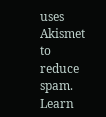uses Akismet to reduce spam. Learn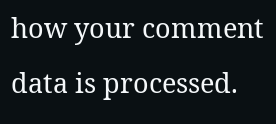how your comment data is processed.